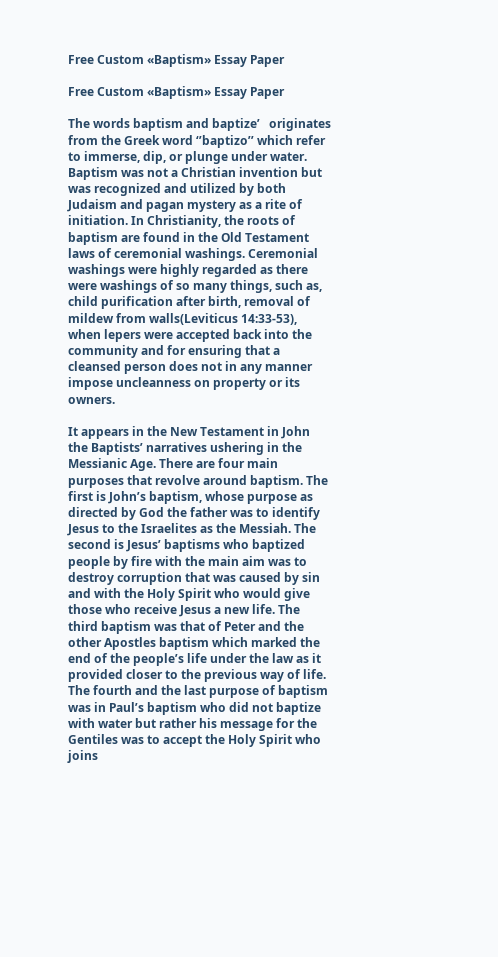Free Custom «Baptism» Essay Paper

Free Custom «Baptism» Essay Paper

The words baptism and baptize’   originates from the Greek word ‘’baptizo’’ which refer to immerse, dip, or plunge under water. Baptism was not a Christian invention but was recognized and utilized by both Judaism and pagan mystery as a rite of initiation. In Christianity, the roots of baptism are found in the Old Testament laws of ceremonial washings. Ceremonial washings were highly regarded as there were washings of so many things, such as, child purification after birth, removal of mildew from walls(Leviticus 14:33-53), when lepers were accepted back into the community and for ensuring that a cleansed person does not in any manner impose uncleanness on property or its owners.

It appears in the New Testament in John the Baptists’ narratives ushering in the Messianic Age. There are four main purposes that revolve around baptism. The first is John’s baptism, whose purpose as directed by God the father was to identify Jesus to the Israelites as the Messiah. The second is Jesus’ baptisms who baptized people by fire with the main aim was to destroy corruption that was caused by sin and with the Holy Spirit who would give those who receive Jesus a new life. The third baptism was that of Peter and the other Apostles baptism which marked the end of the people’s life under the law as it provided closer to the previous way of life. The fourth and the last purpose of baptism was in Paul’s baptism who did not baptize with water but rather his message for the Gentiles was to accept the Holy Spirit who joins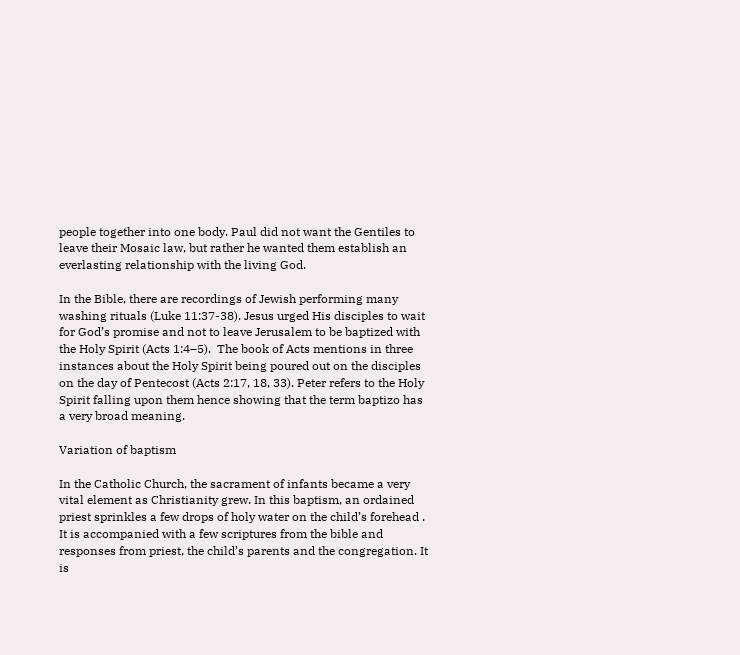people together into one body. Paul did not want the Gentiles to leave their Mosaic law, but rather he wanted them establish an everlasting relationship with the living God.

In the Bible, there are recordings of Jewish performing many washing rituals (Luke 11:37-38). Jesus urged His disciples to wait for God’s promise and not to leave Jerusalem to be baptized with the Holy Spirit (Acts 1:4–5).  The book of Acts mentions in three instances about the Holy Spirit being poured out on the disciples on the day of Pentecost (Acts 2:17, 18, 33). Peter refers to the Holy Spirit falling upon them hence showing that the term baptizo has  a very broad meaning.

Variation of baptism

In the Catholic Church, the sacrament of infants became a very vital element as Christianity grew. In this baptism, an ordained priest sprinkles a few drops of holy water on the child’s forehead . It is accompanied with a few scriptures from the bible and responses from priest, the child’s parents and the congregation. It is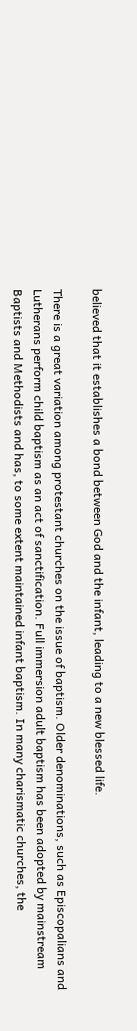believed that it establishes a bond between God and the infant, leading to a new blessed life.

There is a great variation among protestant churches on the issue of baptism. Older denominations, such as Episcopalians and Lutherans perform child baptism as an act of sanctification. Full immersion adult baptism has been adopted by mainstream Baptists and Methodists and has, to some extent maintained infant baptism. In many charismatic churches, the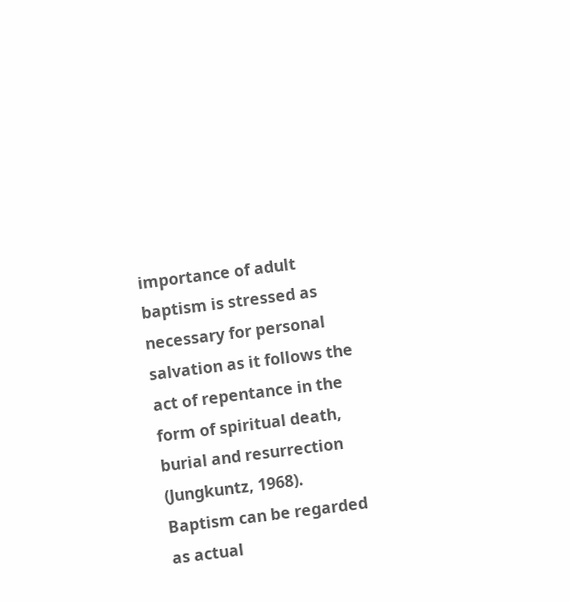importance of adult baptism is stressed as necessary for personal salvation as it follows the act of repentance in the form of spiritual death, burial and resurrection (Jungkuntz, 1968). Baptism can be regarded as actual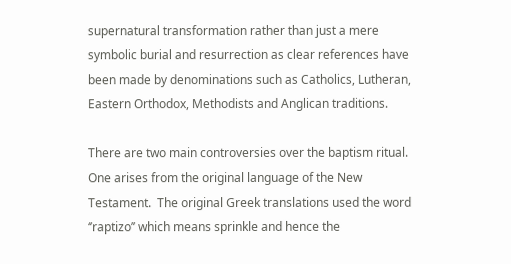supernatural transformation rather than just a mere symbolic burial and resurrection as clear references have been made by denominations such as Catholics, Lutheran, Eastern Orthodox, Methodists and Anglican traditions.

There are two main controversies over the baptism ritual. One arises from the original language of the New Testament.  The original Greek translations used the word ‘’raptizo’’ which means sprinkle and hence the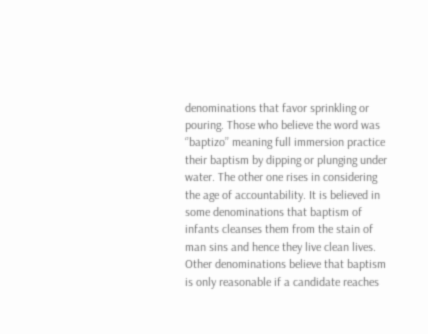denominations that favor sprinkling or pouring. Those who believe the word was ‘’baptizo’’ meaning full immersion practice their baptism by dipping or plunging under water. The other one rises in considering the age of accountability. It is believed in some denominations that baptism of infants cleanses them from the stain of man sins and hence they live clean lives. Other denominations believe that baptism is only reasonable if a candidate reaches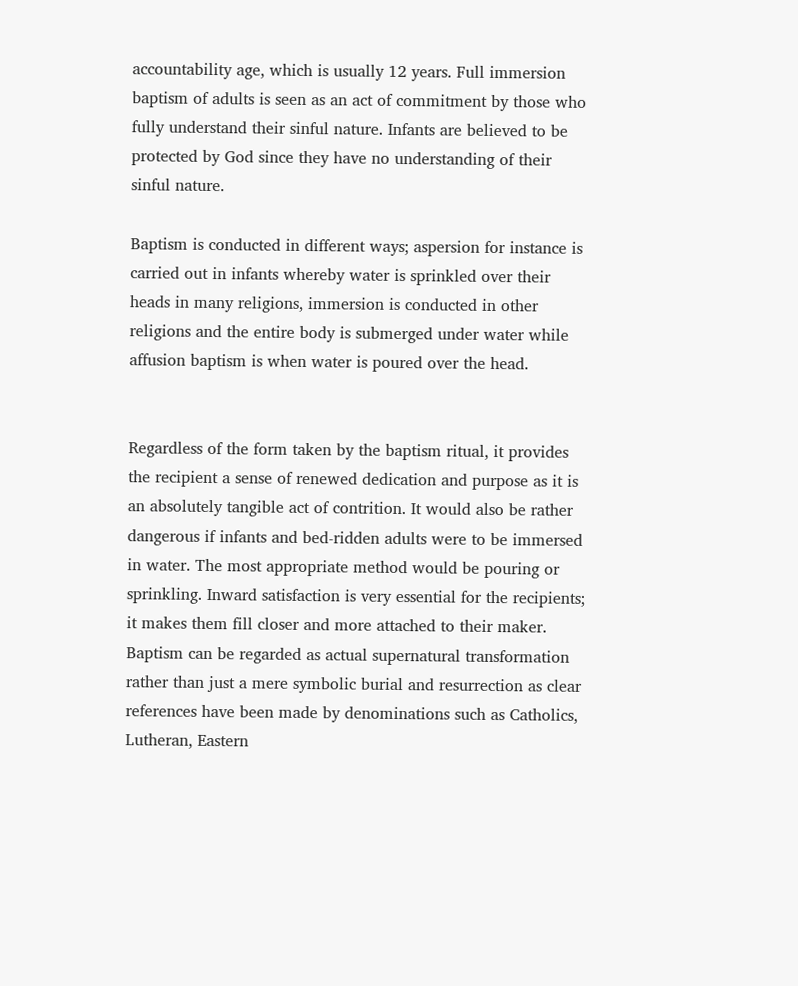accountability age, which is usually 12 years. Full immersion baptism of adults is seen as an act of commitment by those who fully understand their sinful nature. Infants are believed to be protected by God since they have no understanding of their sinful nature.

Baptism is conducted in different ways; aspersion for instance is carried out in infants whereby water is sprinkled over their heads in many religions, immersion is conducted in other religions and the entire body is submerged under water while affusion baptism is when water is poured over the head.


Regardless of the form taken by the baptism ritual, it provides the recipient a sense of renewed dedication and purpose as it is an absolutely tangible act of contrition. It would also be rather dangerous if infants and bed-ridden adults were to be immersed in water. The most appropriate method would be pouring or sprinkling. Inward satisfaction is very essential for the recipients; it makes them fill closer and more attached to their maker.  Baptism can be regarded as actual supernatural transformation rather than just a mere symbolic burial and resurrection as clear references have been made by denominations such as Catholics, Lutheran, Eastern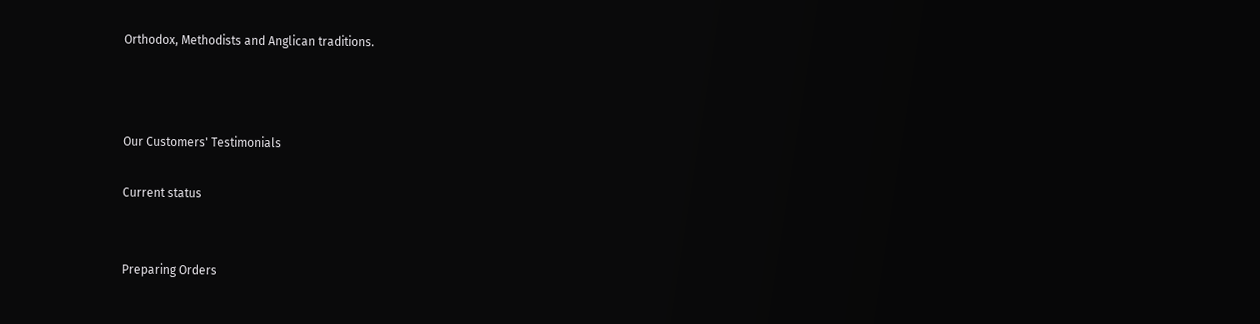Orthodox, Methodists and Anglican traditions.



Our Customers' Testimonials

Current status


Preparing Orders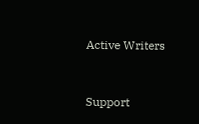Active Writers


Support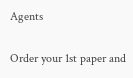Agents

Order your 1st paper and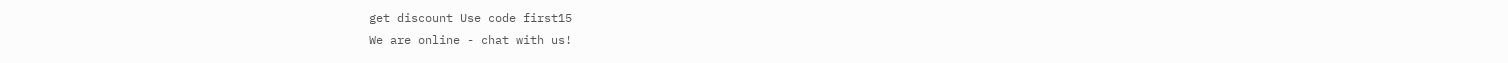get discount Use code first15
We are online - chat with us!